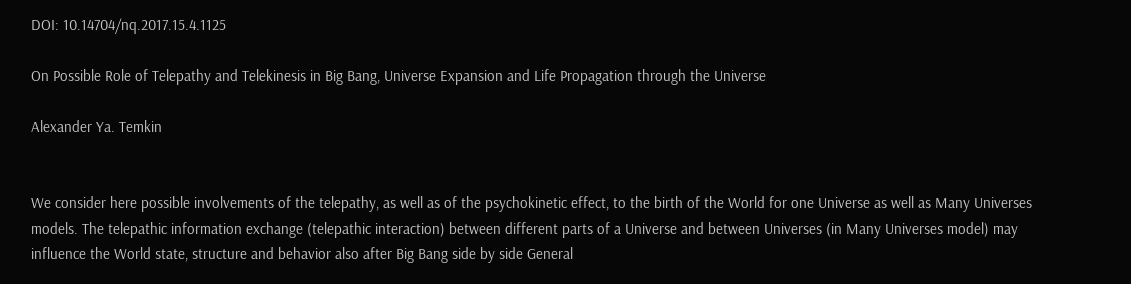DOI: 10.14704/nq.2017.15.4.1125

On Possible Role of Telepathy and Telekinesis in Big Bang, Universe Expansion and Life Propagation through the Universe

Alexander Ya. Temkin


We consider here possible involvements of the telepathy, as well as of the psychokinetic effect, to the birth of the World for one Universe as well as Many Universes models. The telepathic information exchange (telepathic interaction) between different parts of a Universe and between Universes (in Many Universes model) may influence the World state, structure and behavior also after Big Bang side by side General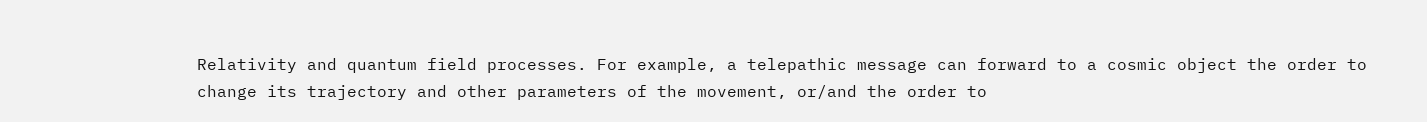Relativity and quantum field processes. For example, a telepathic message can forward to a cosmic object the order to change its trajectory and other parameters of the movement, or/and the order to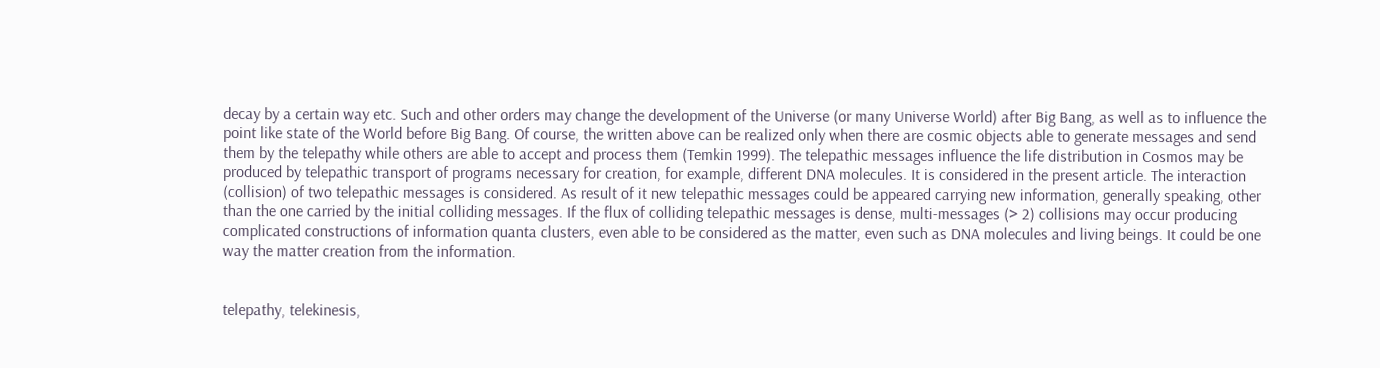decay by a certain way etc. Such and other orders may change the development of the Universe (or many Universe World) after Big Bang, as well as to influence the point like state of the World before Big Bang. Of course, the written above can be realized only when there are cosmic objects able to generate messages and send them by the telepathy while others are able to accept and process them (Temkin 1999). The telepathic messages influence the life distribution in Cosmos may be produced by telepathic transport of programs necessary for creation, for example, different DNA molecules. It is considered in the present article. The interaction (collision) of two telepathic messages is considered. As result of it new telepathic messages could be appeared carrying new information, generally speaking, other than the one carried by the initial colliding messages. If the flux of colliding telepathic messages is dense, multi-messages (> 2) collisions may occur producing complicated constructions of information quanta clusters, even able to be considered as the matter, even such as DNA molecules and living beings. It could be one way the matter creation from the information.


telepathy, telekinesis,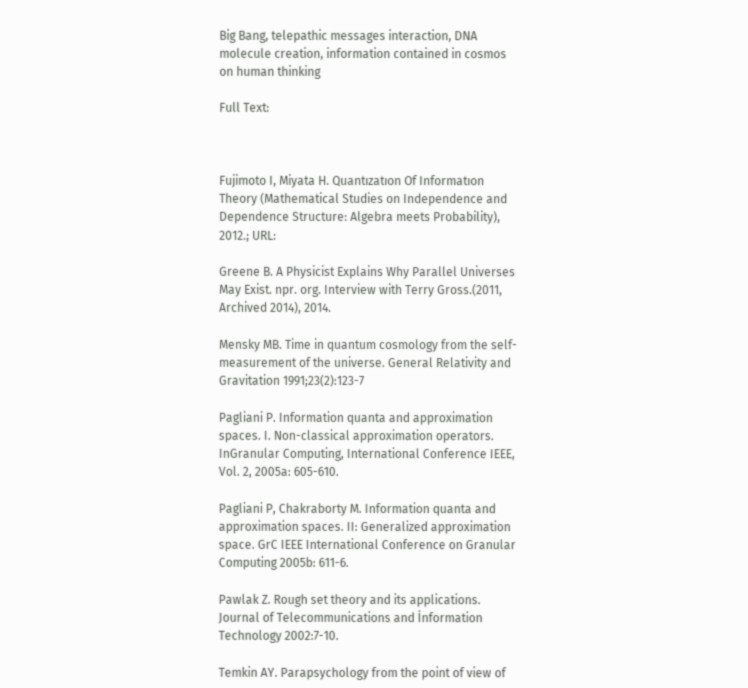Big Bang, telepathic messages interaction, DNA molecule creation, information contained in cosmos on human thinking

Full Text:



Fujimoto I, Miyata H. Quantızatıon Of Informatıon Theory (Mathematical Studies on Independence and Dependence Structure: Algebra meets Probability), 2012.; URL:

Greene B. A Physicist Explains Why Parallel Universes May Exist. npr. org. Interview with Terry Gross.(2011, Archived 2014), 2014.

Mensky MB. Time in quantum cosmology from the self-measurement of the universe. General Relativity and Gravitation 1991;23(2):123-7

Pagliani P. Information quanta and approximation spaces. I. Non-classical approximation operators. InGranular Computing, International Conference IEEE, Vol. 2, 2005a: 605-610.

Pagliani P, Chakraborty M. Information quanta and approximation spaces. II: Generalized approximation space. GrC IEEE International Conference on Granular Computing 2005b: 611-6.

Pawlak Z. Rough set theory and its applications. Journal of Telecommunications and İnformation Technology 2002:7-10.

Temkin AY. Parapsychology from the point of view of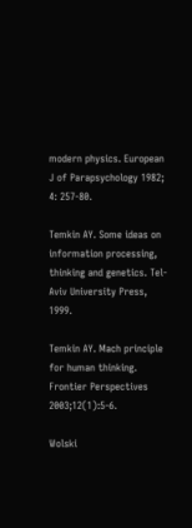modern physics. European J of Parapsychology 1982; 4: 257-80.

Temkin AY. Some ideas on information processing, thinking and genetics. Tel-Aviv University Press, 1999.

Temkin AY. Mach principle for human thinking. Frontier Perspectives 2003;12(1):5-6.

Wolski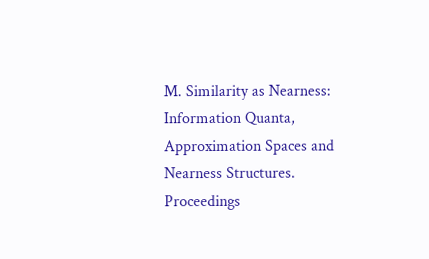M. Similarity as Nearness: Information Quanta, Approximation Spaces and Nearness Structures. Proceedings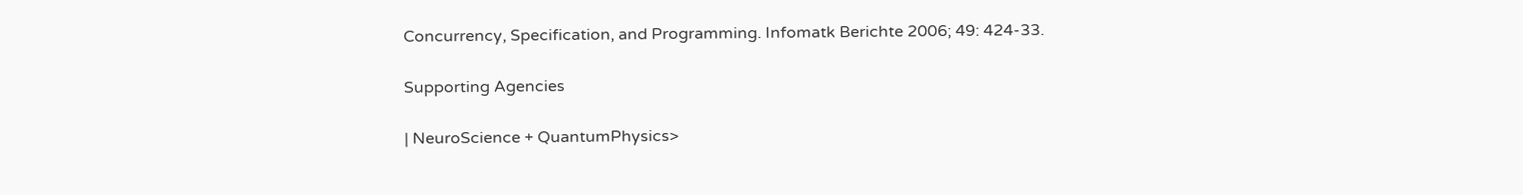Concurrency, Specification, and Programming. Infomatk Berichte 2006; 49: 424-33.

Supporting Agencies

| NeuroScience + QuantumPhysics>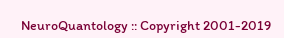NeuroQuantology :: Copyright 2001-2019